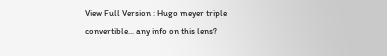View Full Version : Hugo meyer triple convertible... any info on this lens?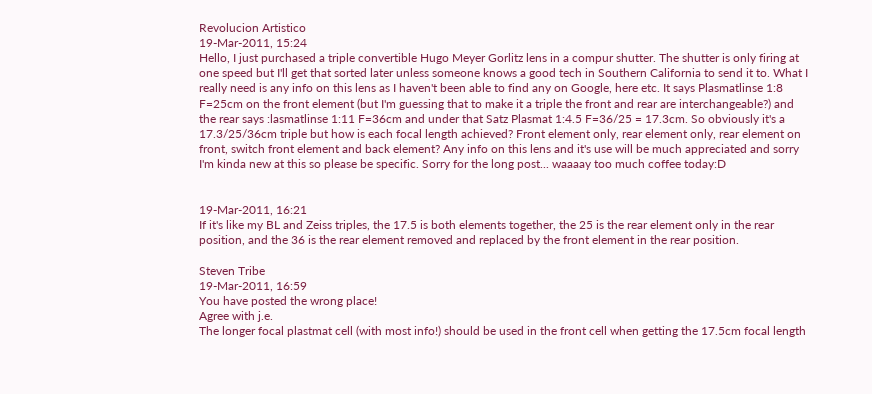Revolucion Artistico
19-Mar-2011, 15:24
Hello, I just purchased a triple convertible Hugo Meyer Gorlitz lens in a compur shutter. The shutter is only firing at one speed but I'll get that sorted later unless someone knows a good tech in Southern California to send it to. What I really need is any info on this lens as I haven't been able to find any on Google, here etc. It says Plasmatlinse 1:8 F=25cm on the front element (but I'm guessing that to make it a triple the front and rear are interchangeable?) and the rear says :lasmatlinse 1:11 F=36cm and under that Satz Plasmat 1:4.5 F=36/25 = 17.3cm. So obviously it's a 17.3/25/36cm triple but how is each focal length achieved? Front element only, rear element only, rear element on front, switch front element and back element? Any info on this lens and it's use will be much appreciated and sorry I'm kinda new at this so please be specific. Sorry for the long post... waaaay too much coffee today:D


19-Mar-2011, 16:21
If it's like my BL and Zeiss triples, the 17.5 is both elements together, the 25 is the rear element only in the rear position, and the 36 is the rear element removed and replaced by the front element in the rear position.

Steven Tribe
19-Mar-2011, 16:59
You have posted the wrong place!
Agree with j.e.
The longer focal plastmat cell (with most info!) should be used in the front cell when getting the 17.5cm focal length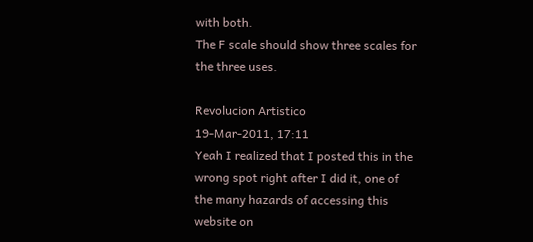with both.
The F scale should show three scales for the three uses.

Revolucion Artistico
19-Mar-2011, 17:11
Yeah I realized that I posted this in the wrong spot right after I did it, one of the many hazards of accessing this website on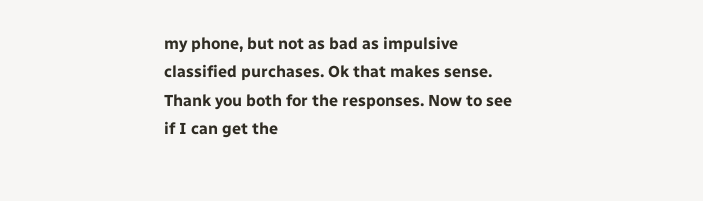my phone, but not as bad as impulsive classified purchases. Ok that makes sense. Thank you both for the responses. Now to see if I can get the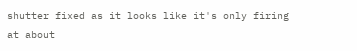shutter fixed as it looks like it's only firing at about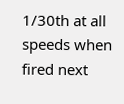1/30th at all speeds when fired next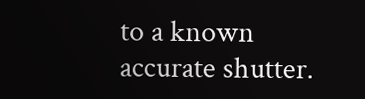to a known accurate shutter.